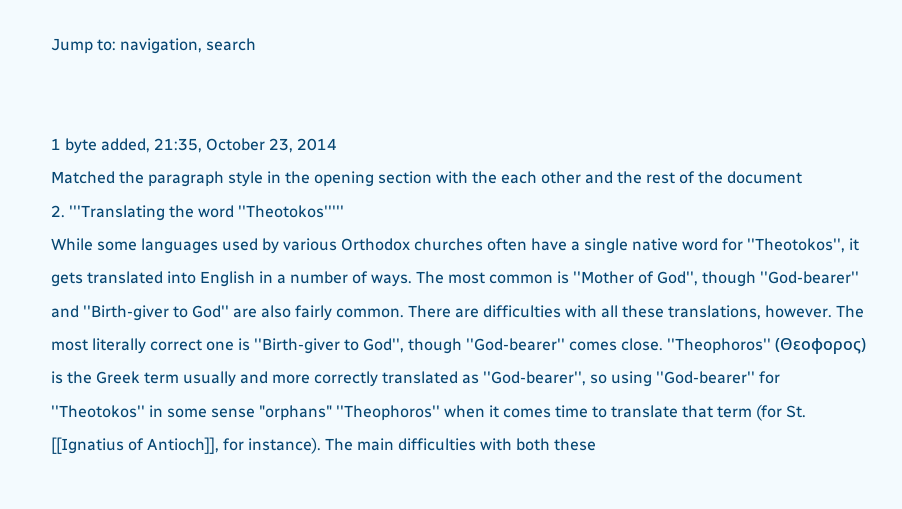Jump to: navigation, search


1 byte added, 21:35, October 23, 2014
Matched the paragraph style in the opening section with the each other and the rest of the document
2. '''Translating the word ''Theotokos'''''
While some languages used by various Orthodox churches often have a single native word for ''Theotokos'', it gets translated into English in a number of ways. The most common is ''Mother of God'', though ''God-bearer'' and ''Birth-giver to God'' are also fairly common. There are difficulties with all these translations, however. The most literally correct one is ''Birth-giver to God'', though ''God-bearer'' comes close. ''Theophoros'' (Θεοφορος) is the Greek term usually and more correctly translated as ''God-bearer'', so using ''God-bearer'' for ''Theotokos'' in some sense "orphans" ''Theophoros'' when it comes time to translate that term (for St. [[Ignatius of Antioch]], for instance). The main difficulties with both these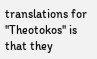translations for ''Theotokos'' is that they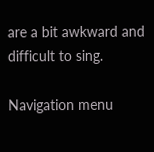are a bit awkward and difficult to sing.

Navigation menu